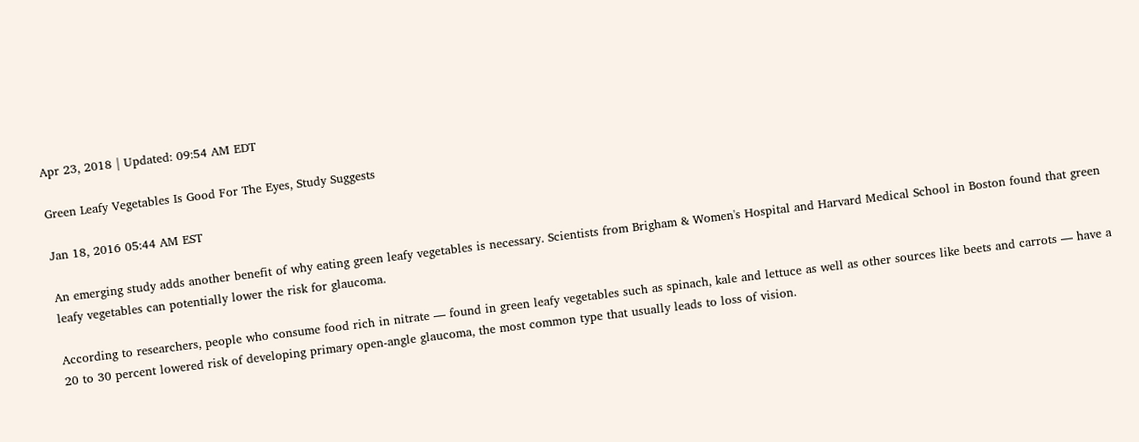Apr 23, 2018 | Updated: 09:54 AM EDT

Green Leafy Vegetables Is Good For The Eyes, Study Suggests

Jan 18, 2016 05:44 AM EST

An emerging study adds another benefit of why eating green leafy vegetables is necessary. Scientists from Brigham & Women's Hospital and Harvard Medical School in Boston found that green leafy vegetables can potentially lower the risk for glaucoma.

According to researchers, people who consume food rich in nitrate — found in green leafy vegetables such as spinach, kale and lettuce as well as other sources like beets and carrots — have a 20 to 30 percent lowered risk of developing primary open-angle glaucoma, the most common type that usually leads to loss of vision.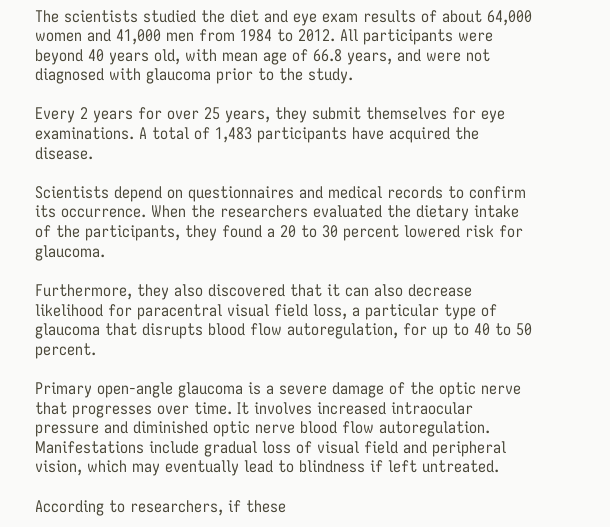The scientists studied the diet and eye exam results of about 64,000 women and 41,000 men from 1984 to 2012. All participants were beyond 40 years old, with mean age of 66.8 years, and were not diagnosed with glaucoma prior to the study.

Every 2 years for over 25 years, they submit themselves for eye examinations. A total of 1,483 participants have acquired the disease.

Scientists depend on questionnaires and medical records to confirm its occurrence. When the researchers evaluated the dietary intake of the participants, they found a 20 to 30 percent lowered risk for glaucoma.

Furthermore, they also discovered that it can also decrease likelihood for paracentral visual field loss, a particular type of glaucoma that disrupts blood flow autoregulation, for up to 40 to 50 percent.

Primary open-angle glaucoma is a severe damage of the optic nerve that progresses over time. It involves increased intraocular pressure and diminished optic nerve blood flow autoregulation. Manifestations include gradual loss of visual field and peripheral vision, which may eventually lead to blindness if left untreated.

According to researchers, if these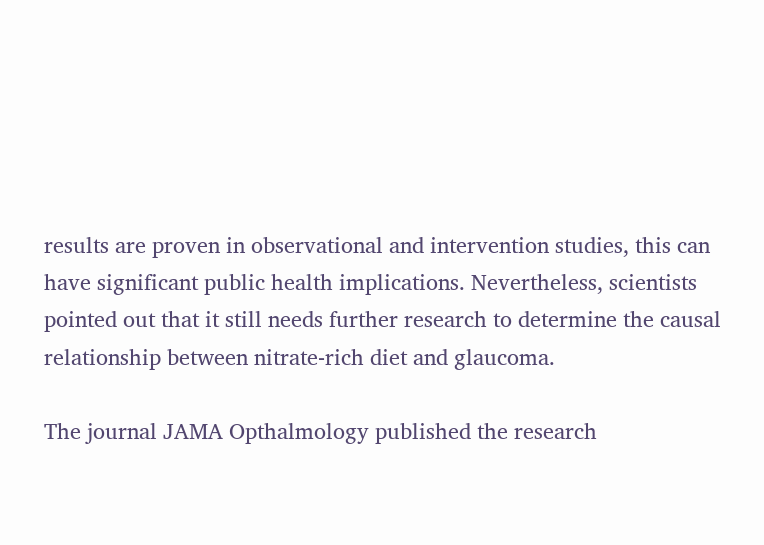results are proven in observational and intervention studies, this can have significant public health implications. Nevertheless, scientists pointed out that it still needs further research to determine the causal relationship between nitrate-rich diet and glaucoma.

The journal JAMA Opthalmology published the research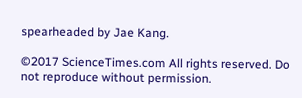spearheaded by Jae Kang.

©2017 ScienceTimes.com All rights reserved. Do not reproduce without permission.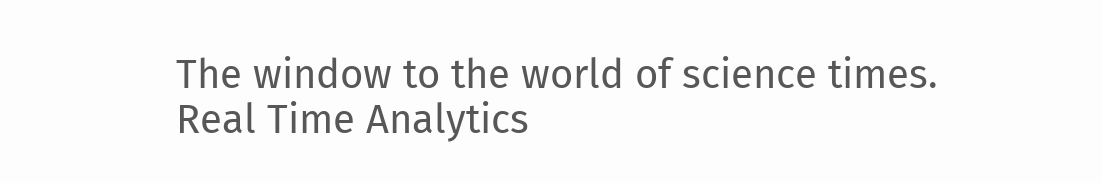The window to the world of science times.
Real Time Analytics